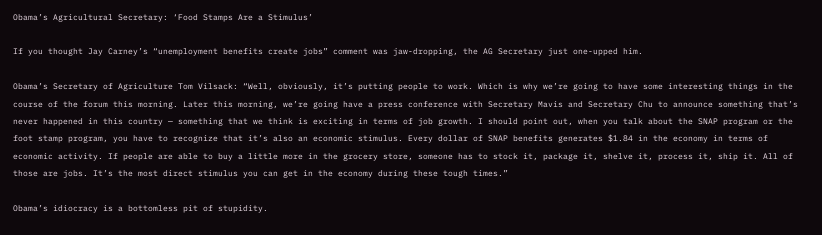Obama’s Agricultural Secretary: ‘Food Stamps Are a Stimulus’

If you thought Jay Carney’s “unemployment benefits create jobs” comment was jaw-dropping, the AG Secretary just one-upped him.

Obama’s Secretary of Agriculture Tom Vilsack: “Well, obviously, it’s putting people to work. Which is why we’re going to have some interesting things in the course of the forum this morning. Later this morning, we’re going have a press conference with Secretary Mavis and Secretary Chu to announce something that’s never happened in this country — something that we think is exciting in terms of job growth. I should point out, when you talk about the SNAP program or the foot stamp program, you have to recognize that it’s also an economic stimulus. Every dollar of SNAP benefits generates $1.84 in the economy in terms of economic activity. If people are able to buy a little more in the grocery store, someone has to stock it, package it, shelve it, process it, ship it. All of those are jobs. It’s the most direct stimulus you can get in the economy during these tough times.”

Obama’s idiocracy is a bottomless pit of stupidity.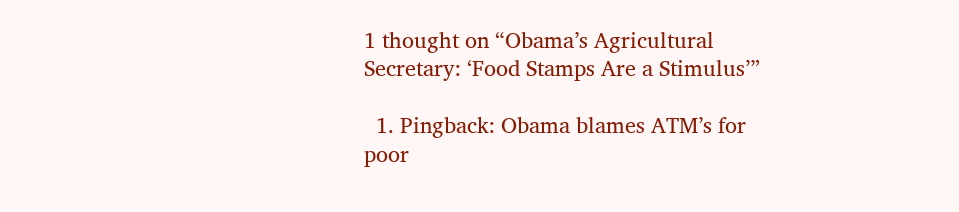1 thought on “Obama’s Agricultural Secretary: ‘Food Stamps Are a Stimulus’”

  1. Pingback: Obama blames ATM’s for poor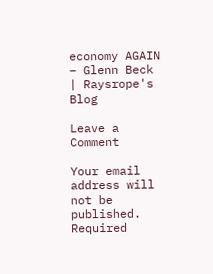economy AGAIN – Glenn Beck | Raysrope's Blog

Leave a Comment

Your email address will not be published. Required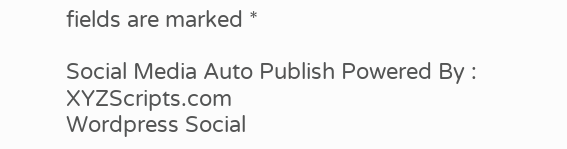fields are marked *

Social Media Auto Publish Powered By : XYZScripts.com
Wordpress Social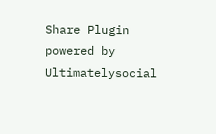Share Plugin powered by Ultimatelysocial